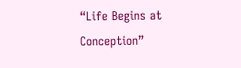“Life Begins at Conception”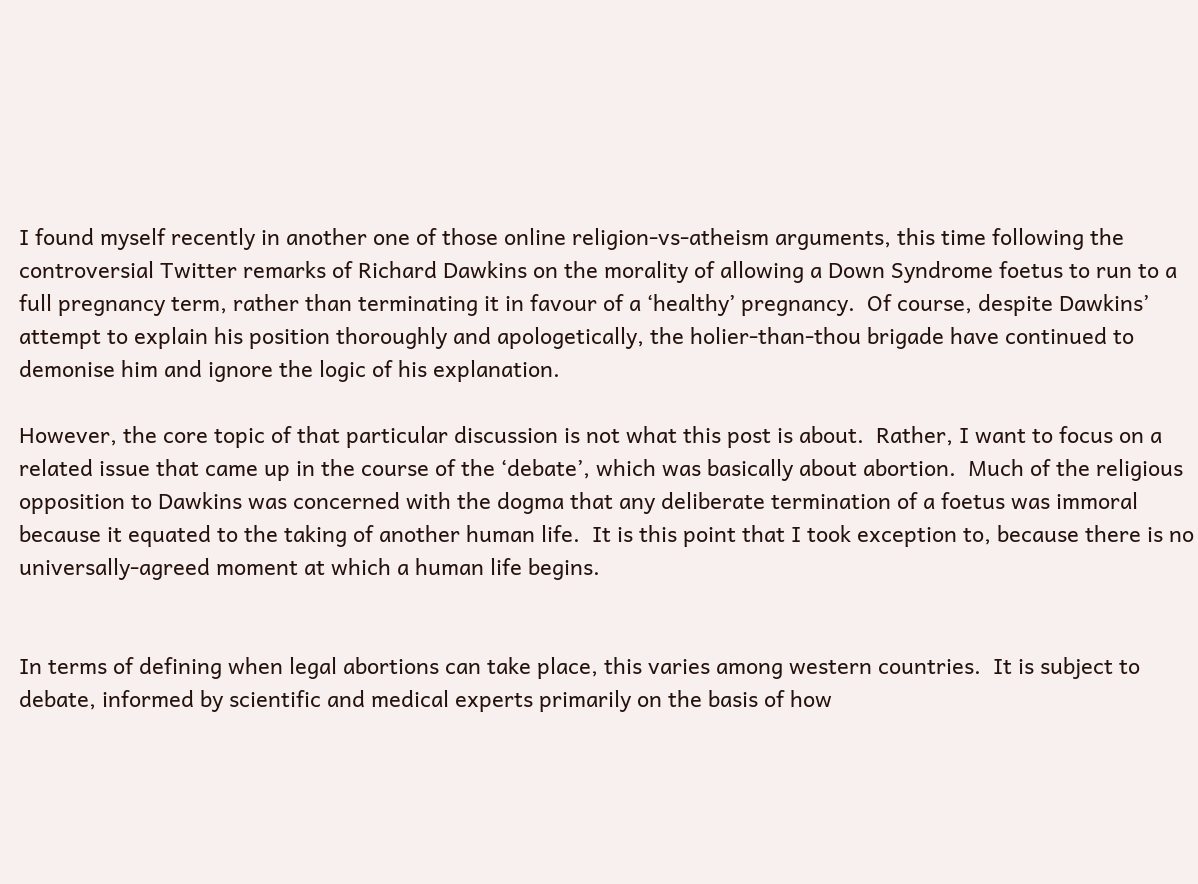I found myself recently in another one of those online religion-vs-atheism arguments, this time following the controversial Twitter remarks of Richard Dawkins on the morality of allowing a Down Syndrome foetus to run to a full pregnancy term, rather than terminating it in favour of a ‘healthy’ pregnancy.  Of course, despite Dawkins’ attempt to explain his position thoroughly and apologetically, the holier-than-thou brigade have continued to demonise him and ignore the logic of his explanation.

However, the core topic of that particular discussion is not what this post is about.  Rather, I want to focus on a related issue that came up in the course of the ‘debate’, which was basically about abortion.  Much of the religious opposition to Dawkins was concerned with the dogma that any deliberate termination of a foetus was immoral because it equated to the taking of another human life.  It is this point that I took exception to, because there is no universally-agreed moment at which a human life begins.


In terms of defining when legal abortions can take place, this varies among western countries.  It is subject to debate, informed by scientific and medical experts primarily on the basis of how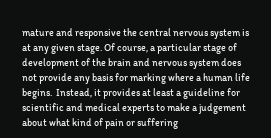mature and responsive the central nervous system is at any given stage. Of course, a particular stage of development of the brain and nervous system does not provide any basis for marking where a human life begins.  Instead, it provides at least a guideline for scientific and medical experts to make a judgement about what kind of pain or suffering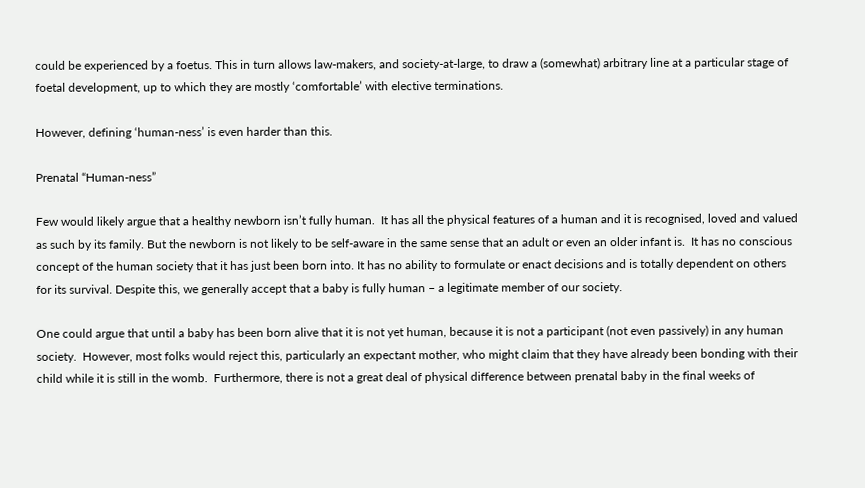could be experienced by a foetus. This in turn allows law-makers, and society-at-large, to draw a (somewhat) arbitrary line at a particular stage of foetal development, up to which they are mostly ‘comfortable’ with elective terminations.

However, defining ‘human-ness’ is even harder than this.

Prenatal “Human-ness”

Few would likely argue that a healthy newborn isn’t fully human.  It has all the physical features of a human and it is recognised, loved and valued as such by its family. But the newborn is not likely to be self-aware in the same sense that an adult or even an older infant is.  It has no conscious concept of the human society that it has just been born into. It has no ability to formulate or enact decisions and is totally dependent on others for its survival. Despite this, we generally accept that a baby is fully human – a legitimate member of our society.

One could argue that until a baby has been born alive that it is not yet human, because it is not a participant (not even passively) in any human society.  However, most folks would reject this, particularly an expectant mother, who might claim that they have already been bonding with their child while it is still in the womb.  Furthermore, there is not a great deal of physical difference between prenatal baby in the final weeks of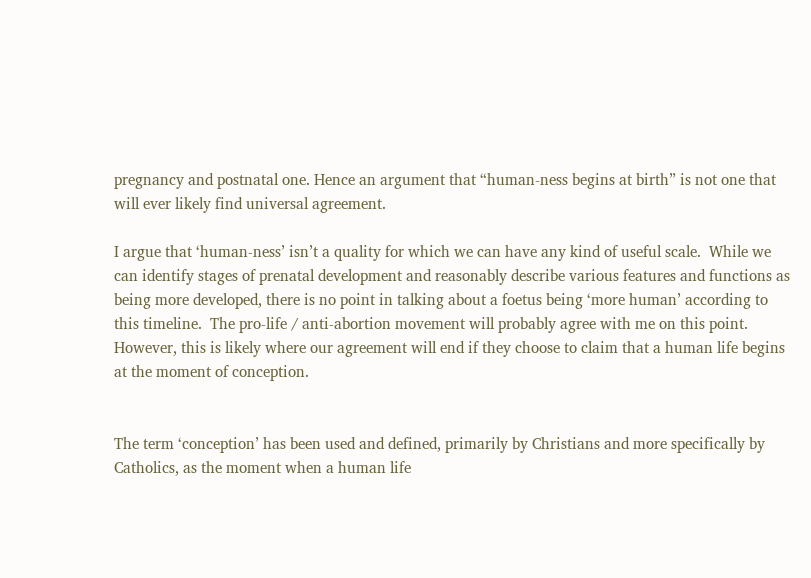pregnancy and postnatal one. Hence an argument that “human-ness begins at birth” is not one that will ever likely find universal agreement.

I argue that ‘human-ness’ isn’t a quality for which we can have any kind of useful scale.  While we can identify stages of prenatal development and reasonably describe various features and functions as being more developed, there is no point in talking about a foetus being ‘more human’ according to this timeline.  The pro-life / anti-abortion movement will probably agree with me on this point.  However, this is likely where our agreement will end if they choose to claim that a human life begins at the moment of conception.


The term ‘conception’ has been used and defined, primarily by Christians and more specifically by Catholics, as the moment when a human life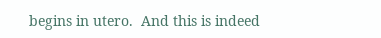begins in utero.  And this is indeed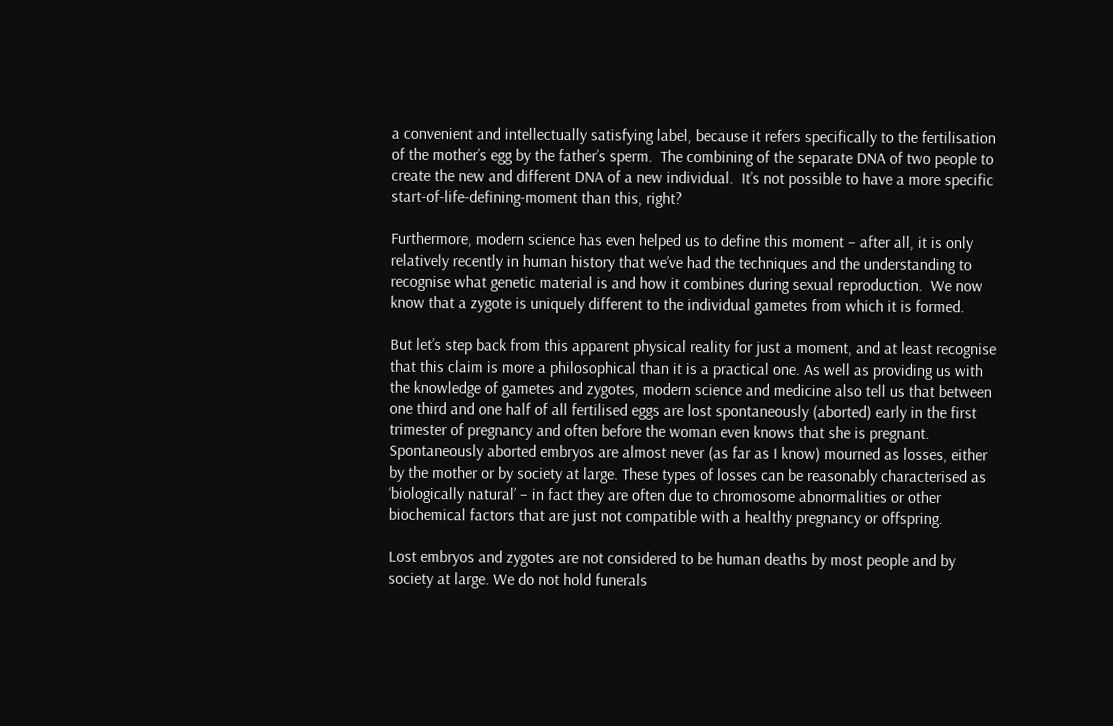a convenient and intellectually satisfying label, because it refers specifically to the fertilisation of the mother’s egg by the father’s sperm.  The combining of the separate DNA of two people to create the new and different DNA of a new individual.  It’s not possible to have a more specific start-of-life-defining-moment than this, right?

Furthermore, modern science has even helped us to define this moment – after all, it is only relatively recently in human history that we’ve had the techniques and the understanding to recognise what genetic material is and how it combines during sexual reproduction.  We now know that a zygote is uniquely different to the individual gametes from which it is formed.

But let’s step back from this apparent physical reality for just a moment, and at least recognise that this claim is more a philosophical than it is a practical one. As well as providing us with the knowledge of gametes and zygotes, modern science and medicine also tell us that between one third and one half of all fertilised eggs are lost spontaneously (aborted) early in the first trimester of pregnancy and often before the woman even knows that she is pregnant.  Spontaneously aborted embryos are almost never (as far as I know) mourned as losses, either by the mother or by society at large. These types of losses can be reasonably characterised as ‘biologically natural’ – in fact they are often due to chromosome abnormalities or other biochemical factors that are just not compatible with a healthy pregnancy or offspring.

Lost embryos and zygotes are not considered to be human deaths by most people and by society at large. We do not hold funerals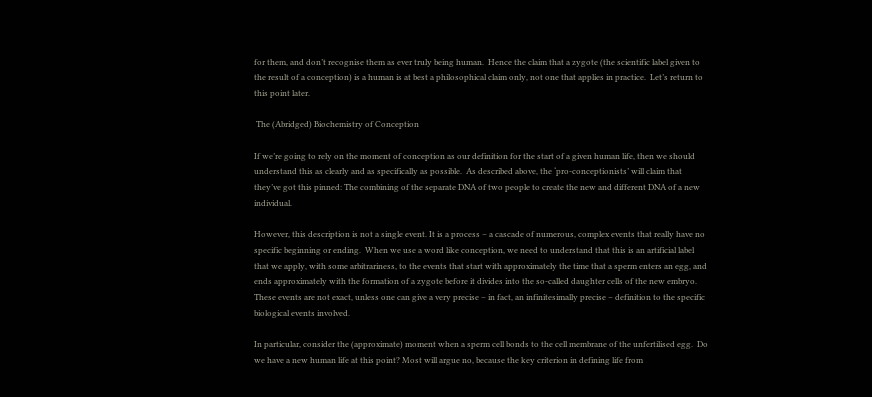for them, and don’t recognise them as ever truly being human.  Hence the claim that a zygote (the scientific label given to the result of a conception) is a human is at best a philosophical claim only, not one that applies in practice.  Let’s return to this point later.

 The (Abridged) Biochemistry of Conception

If we’re going to rely on the moment of conception as our definition for the start of a given human life, then we should understand this as clearly and as specifically as possible.  As described above, the ‘pro-conceptionists’ will claim that they’ve got this pinned: The combining of the separate DNA of two people to create the new and different DNA of a new individual.

However, this description is not a single event. It is a process – a cascade of numerous, complex events that really have no specific beginning or ending.  When we use a word like conception, we need to understand that this is an artificial label that we apply, with some arbitrariness, to the events that start with approximately the time that a sperm enters an egg, and ends approximately with the formation of a zygote before it divides into the so-called daughter cells of the new embryo.  These events are not exact, unless one can give a very precise – in fact, an infinitesimally precise – definition to the specific biological events involved.

In particular, consider the (approximate) moment when a sperm cell bonds to the cell membrane of the unfertilised egg.  Do we have a new human life at this point? Most will argue no, because the key criterion in defining life from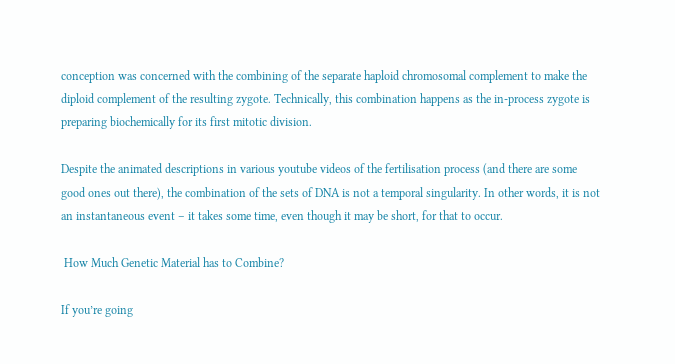conception was concerned with the combining of the separate haploid chromosomal complement to make the diploid complement of the resulting zygote. Technically, this combination happens as the in-process zygote is preparing biochemically for its first mitotic division.

Despite the animated descriptions in various youtube videos of the fertilisation process (and there are some good ones out there), the combination of the sets of DNA is not a temporal singularity. In other words, it is not an instantaneous event – it takes some time, even though it may be short, for that to occur.

 How Much Genetic Material has to Combine?

If you’re going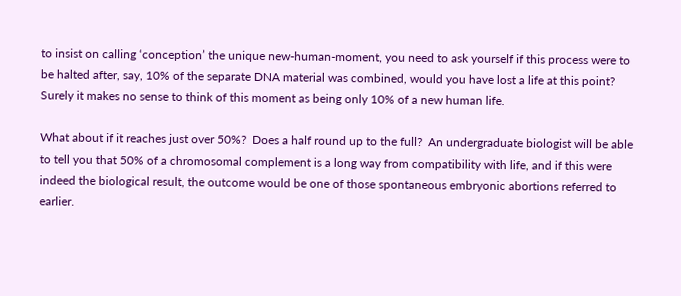to insist on calling ‘conception’ the unique new-human-moment, you need to ask yourself if this process were to be halted after, say, 10% of the separate DNA material was combined, would you have lost a life at this point?  Surely it makes no sense to think of this moment as being only 10% of a new human life.

What about if it reaches just over 50%?  Does a half round up to the full?  An undergraduate biologist will be able to tell you that 50% of a chromosomal complement is a long way from compatibility with life, and if this were indeed the biological result, the outcome would be one of those spontaneous embryonic abortions referred to earlier.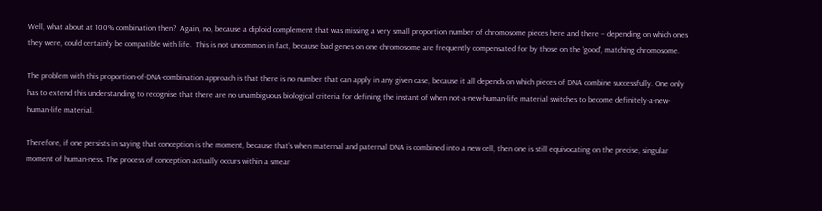Well, what about at 100% combination then?  Again, no, because a diploid complement that was missing a very small proportion number of chromosome pieces here and there – depending on which ones they were, could certainly be compatible with life.  This is not uncommon in fact, because bad genes on one chromosome are frequently compensated for by those on the ‘good’, matching chromosome.

The problem with this proportion-of-DNA-combination approach is that there is no number that can apply in any given case, because it all depends on which pieces of DNA combine successfully. One only has to extend this understanding to recognise that there are no unambiguous biological criteria for defining the instant of when not-a-new-human-life material switches to become definitely-a-new-human-life material.

Therefore, if one persists in saying that conception is the moment, because that’s when maternal and paternal DNA is combined into a new cell, then one is still equivocating on the precise, singular moment of human-ness. The process of conception actually occurs within a smear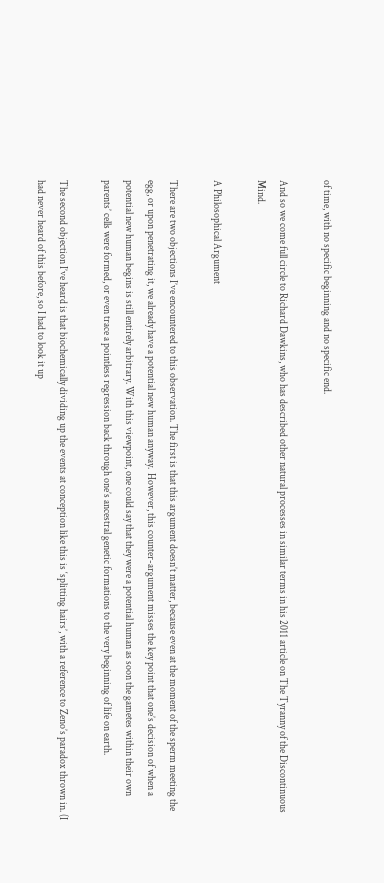of time, with no specific beginning and no specific end.

And so we come full circle to Richard Dawkins, who has described other natural processes in similar terms in his 2011 article on The Tyranny of the Discontinuous Mind.

A Philosophical Argument

There are two objections I’ve encountered to this observation. The first is that this argument doesn’t matter, because even at the moment of the sperm meeting the egg, or upon penetrating it, we already have a potential new human anyway.  However, this counter-argument misses the key point that one’s decision of when a potential new human begins is still entirely arbitrary. With this viewpoint, one could say that they were a potential human as soon the gametes within their own parents’ cells were formed, or even trace a pointless regression back through one’s ancestral genetic formations to the very beginning of life on earth.

The second objection I’ve heard is that biochemically dividing up the events at conception like this is ‘splitting hairs’, with a reference to Zeno’s paradox thrown in. (I had never heard of this before, so I had to look it up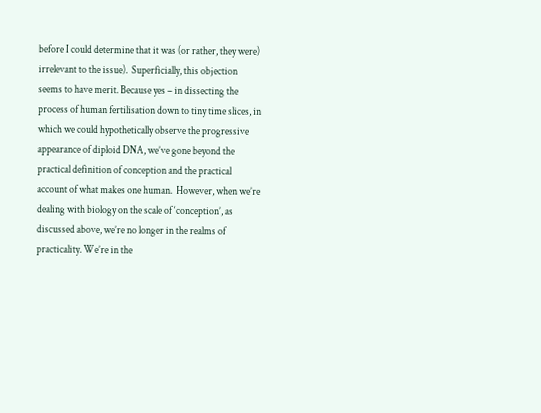before I could determine that it was (or rather, they were) irrelevant to the issue).  Superficially, this objection seems to have merit. Because yes – in dissecting the process of human fertilisation down to tiny time slices, in which we could hypothetically observe the progressive appearance of diploid DNA, we’ve gone beyond the practical definition of conception and the practical account of what makes one human.  However, when we’re dealing with biology on the scale of ‘conception’, as discussed above, we’re no longer in the realms of practicality. We’re in the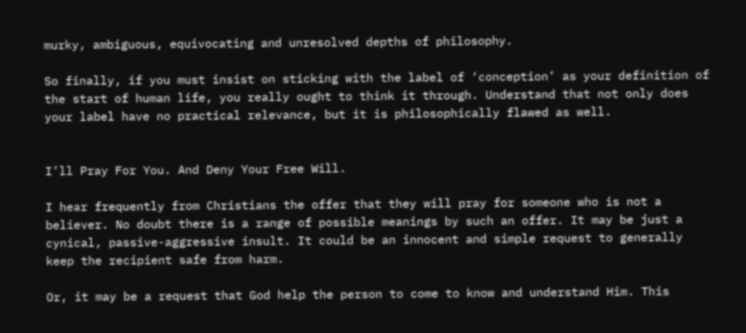murky, ambiguous, equivocating and unresolved depths of philosophy.

So finally, if you must insist on sticking with the label of ‘conception’ as your definition of the start of human life, you really ought to think it through. Understand that not only does your label have no practical relevance, but it is philosophically flawed as well.


I’ll Pray For You. And Deny Your Free Will.

I hear frequently from Christians the offer that they will pray for someone who is not a believer. No doubt there is a range of possible meanings by such an offer. It may be just a cynical, passive-aggressive insult. It could be an innocent and simple request to generally keep the recipient safe from harm.

Or, it may be a request that God help the person to come to know and understand Him. This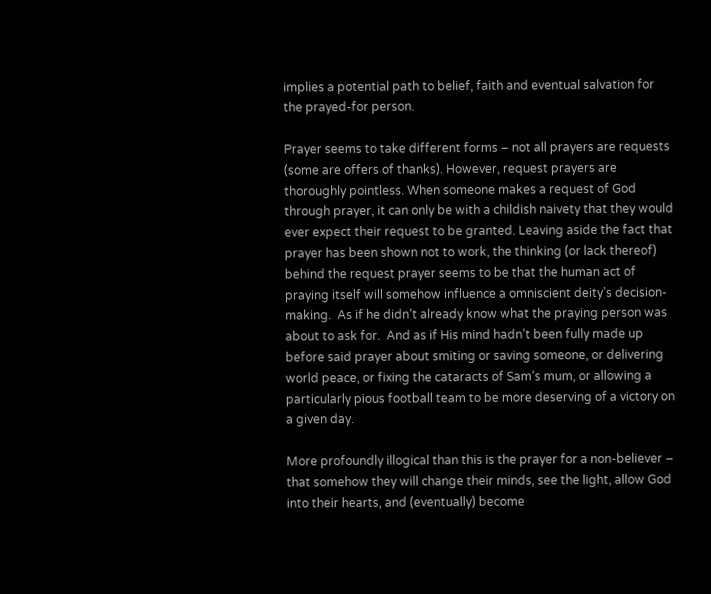implies a potential path to belief, faith and eventual salvation for the prayed-for person.

Prayer seems to take different forms – not all prayers are requests (some are offers of thanks). However, request prayers are thoroughly pointless. When someone makes a request of God through prayer, it can only be with a childish naivety that they would ever expect their request to be granted. Leaving aside the fact that prayer has been shown not to work, the thinking (or lack thereof) behind the request prayer seems to be that the human act of praying itself will somehow influence a omniscient deity’s decision-making.  As if he didn’t already know what the praying person was about to ask for.  And as if His mind hadn’t been fully made up before said prayer about smiting or saving someone, or delivering world peace, or fixing the cataracts of Sam’s mum, or allowing a particularly pious football team to be more deserving of a victory on a given day.

More profoundly illogical than this is the prayer for a non-believer – that somehow they will change their minds, see the light, allow God into their hearts, and (eventually) become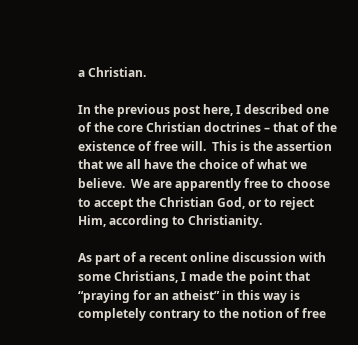a Christian.

In the previous post here, I described one of the core Christian doctrines – that of the existence of free will.  This is the assertion that we all have the choice of what we believe.  We are apparently free to choose to accept the Christian God, or to reject Him, according to Christianity.

As part of a recent online discussion with some Christians, I made the point that “praying for an atheist” in this way is completely contrary to the notion of free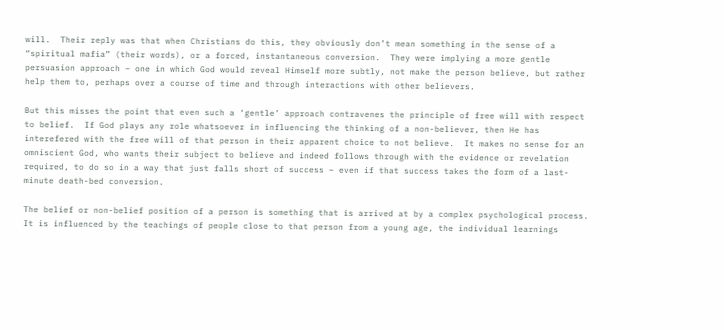will.  Their reply was that when Christians do this, they obviously don’t mean something in the sense of a “spiritual mafia” (their words), or a forced, instantaneous conversion.  They were implying a more gentle persuasion approach – one in which God would reveal Himself more subtly, not make the person believe, but rather help them to, perhaps over a course of time and through interactions with other believers.

But this misses the point that even such a ‘gentle’ approach contravenes the principle of free will with respect to belief.  If God plays any role whatsoever in influencing the thinking of a non-believer, then He has interefered with the free will of that person in their apparent choice to not believe.  It makes no sense for an omniscient God, who wants their subject to believe and indeed follows through with the evidence or revelation required, to do so in a way that just falls short of success – even if that success takes the form of a last-minute death-bed conversion.

The belief or non-belief position of a person is something that is arrived at by a complex psychological process.  It is influenced by the teachings of people close to that person from a young age, the individual learnings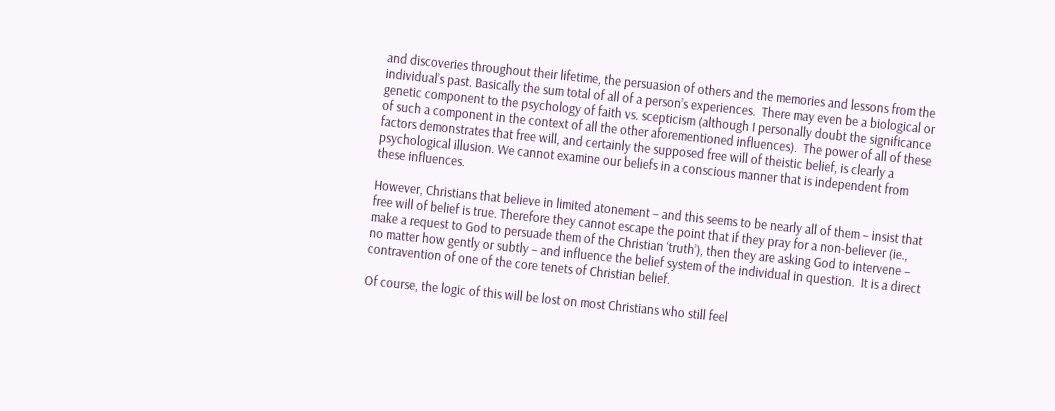and discoveries throughout their lifetime, the persuasion of others and the memories and lessons from the individual’s past. Basically the sum total of all of a person’s experiences.  There may even be a biological or genetic component to the psychology of faith vs. scepticism (although I personally doubt the significance of such a component in the context of all the other aforementioned influences).  The power of all of these factors demonstrates that free will, and certainly the supposed free will of theistic belief, is clearly a psychological illusion. We cannot examine our beliefs in a conscious manner that is independent from these influences.

However, Christians that believe in limited atonement – and this seems to be nearly all of them – insist that free will of belief is true. Therefore they cannot escape the point that if they pray for a non-believer (ie., make a request to God to persuade them of the Christian ‘truth’), then they are asking God to intervene – no matter how gently or subtly – and influence the belief system of the individual in question.  It is a direct contravention of one of the core tenets of Christian belief.

Of course, the logic of this will be lost on most Christians who still feel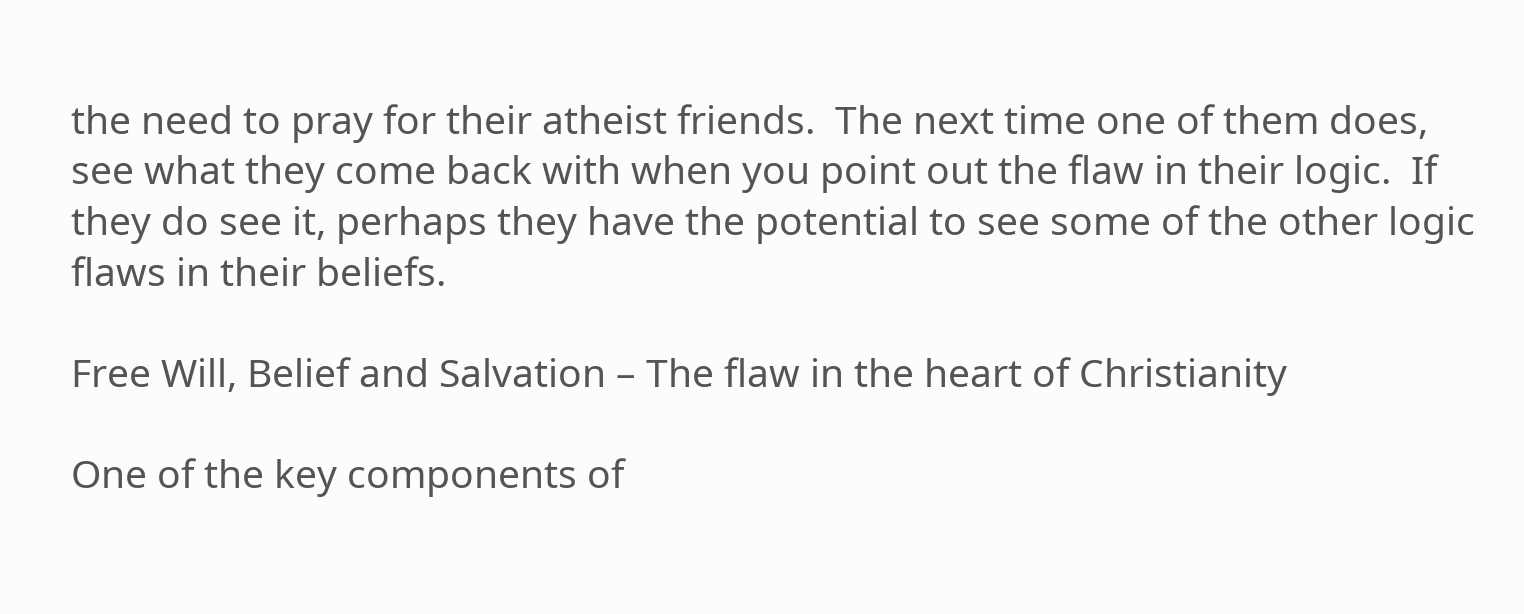the need to pray for their atheist friends.  The next time one of them does, see what they come back with when you point out the flaw in their logic.  If they do see it, perhaps they have the potential to see some of the other logic flaws in their beliefs.

Free Will, Belief and Salvation – The flaw in the heart of Christianity

One of the key components of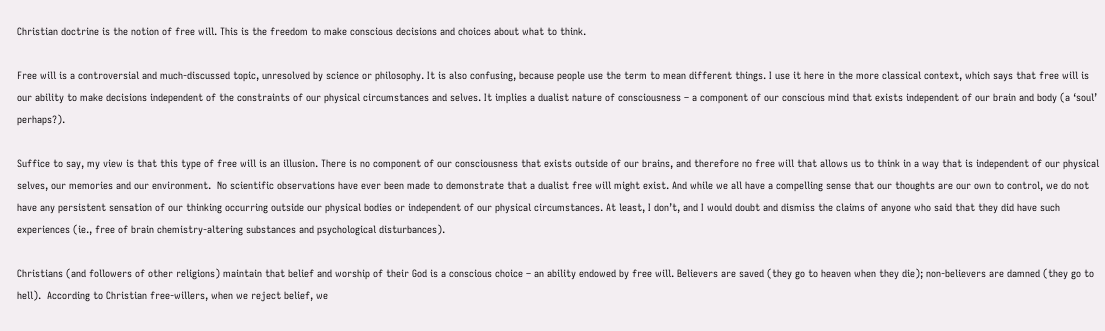Christian doctrine is the notion of free will. This is the freedom to make conscious decisions and choices about what to think.

Free will is a controversial and much-discussed topic, unresolved by science or philosophy. It is also confusing, because people use the term to mean different things. I use it here in the more classical context, which says that free will is our ability to make decisions independent of the constraints of our physical circumstances and selves. It implies a dualist nature of consciousness – a component of our conscious mind that exists independent of our brain and body (a ‘soul’ perhaps?).

Suffice to say, my view is that this type of free will is an illusion. There is no component of our consciousness that exists outside of our brains, and therefore no free will that allows us to think in a way that is independent of our physical selves, our memories and our environment.  No scientific observations have ever been made to demonstrate that a dualist free will might exist. And while we all have a compelling sense that our thoughts are our own to control, we do not have any persistent sensation of our thinking occurring outside our physical bodies or independent of our physical circumstances. At least, I don’t, and I would doubt and dismiss the claims of anyone who said that they did have such experiences (ie., free of brain chemistry-altering substances and psychological disturbances).

Christians (and followers of other religions) maintain that belief and worship of their God is a conscious choice – an ability endowed by free will. Believers are saved (they go to heaven when they die); non-believers are damned (they go to hell).  According to Christian free-willers, when we reject belief, we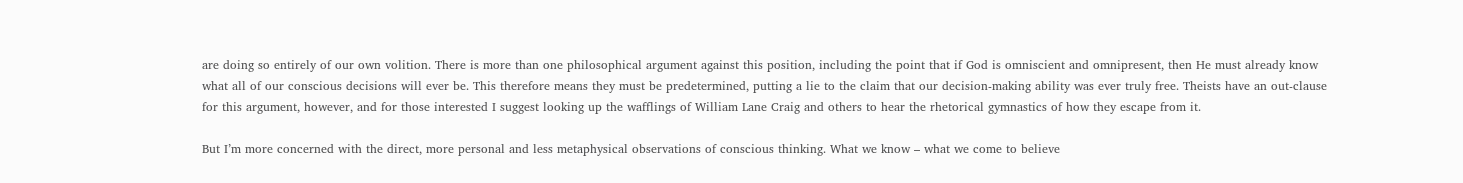are doing so entirely of our own volition. There is more than one philosophical argument against this position, including the point that if God is omniscient and omnipresent, then He must already know what all of our conscious decisions will ever be. This therefore means they must be predetermined, putting a lie to the claim that our decision-making ability was ever truly free. Theists have an out-clause for this argument, however, and for those interested I suggest looking up the wafflings of William Lane Craig and others to hear the rhetorical gymnastics of how they escape from it.

But I’m more concerned with the direct, more personal and less metaphysical observations of conscious thinking. What we know – what we come to believe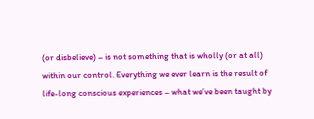(or disbelieve) – is not something that is wholly (or at all) within our control. Everything we ever learn is the result of life-long conscious experiences – what we’ve been taught by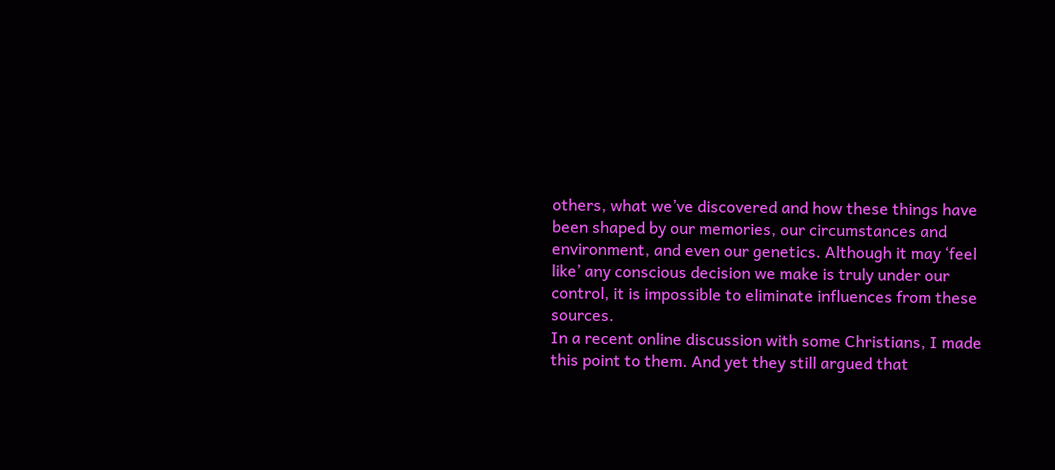others, what we’ve discovered and how these things have been shaped by our memories, our circumstances and environment, and even our genetics. Although it may ‘feel like’ any conscious decision we make is truly under our control, it is impossible to eliminate influences from these sources.
In a recent online discussion with some Christians, I made this point to them. And yet they still argued that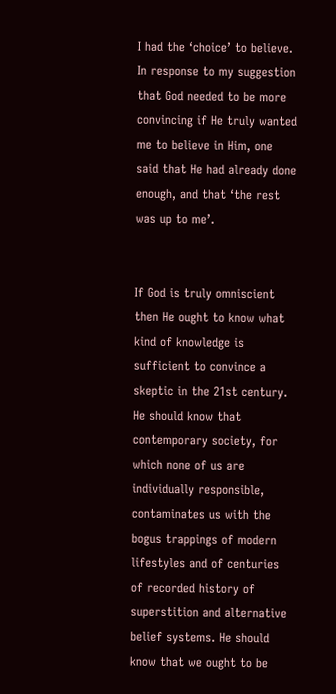I had the ‘choice’ to believe. In response to my suggestion that God needed to be more convincing if He truly wanted me to believe in Him, one said that He had already done enough, and that ‘the rest was up to me’.


If God is truly omniscient then He ought to know what kind of knowledge is sufficient to convince a skeptic in the 21st century. He should know that contemporary society, for which none of us are individually responsible, contaminates us with the bogus trappings of modern lifestyles and of centuries of recorded history of superstition and alternative belief systems. He should know that we ought to be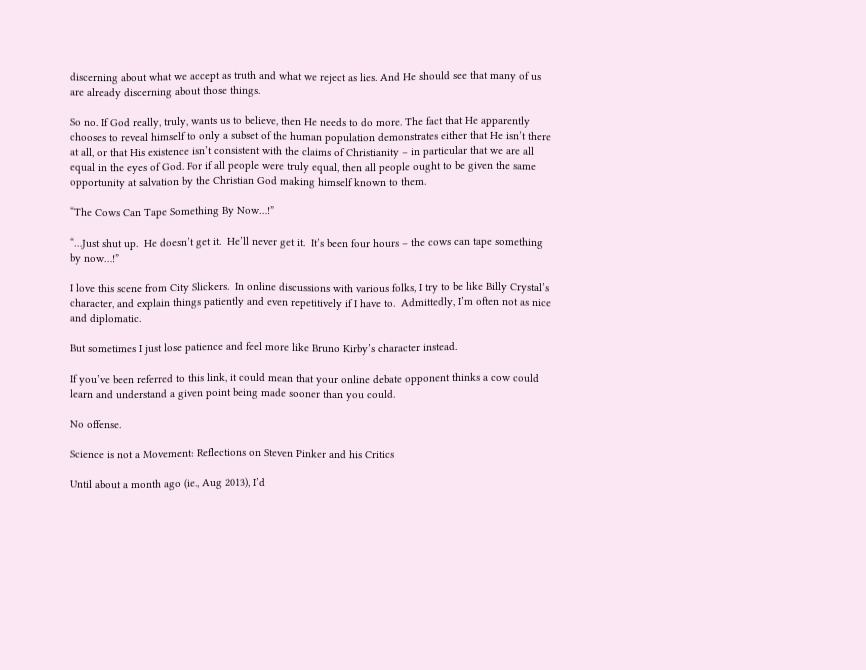discerning about what we accept as truth and what we reject as lies. And He should see that many of us are already discerning about those things.

So no. If God really, truly, wants us to believe, then He needs to do more. The fact that He apparently chooses to reveal himself to only a subset of the human population demonstrates either that He isn’t there at all, or that His existence isn’t consistent with the claims of Christianity – in particular that we are all equal in the eyes of God. For if all people were truly equal, then all people ought to be given the same opportunity at salvation by the Christian God making himself known to them.

“The Cows Can Tape Something By Now…!”

“…Just shut up.  He doesn’t get it.  He’ll never get it.  It’s been four hours – the cows can tape something by now…!”

I love this scene from City Slickers.  In online discussions with various folks, I try to be like Billy Crystal’s character, and explain things patiently and even repetitively if I have to.  Admittedly, I’m often not as nice and diplomatic.

But sometimes I just lose patience and feel more like Bruno Kirby’s character instead.

If you’ve been referred to this link, it could mean that your online debate opponent thinks a cow could learn and understand a given point being made sooner than you could.

No offense.

Science is not a Movement: Reflections on Steven Pinker and his Critics

Until about a month ago (ie., Aug 2013), I’d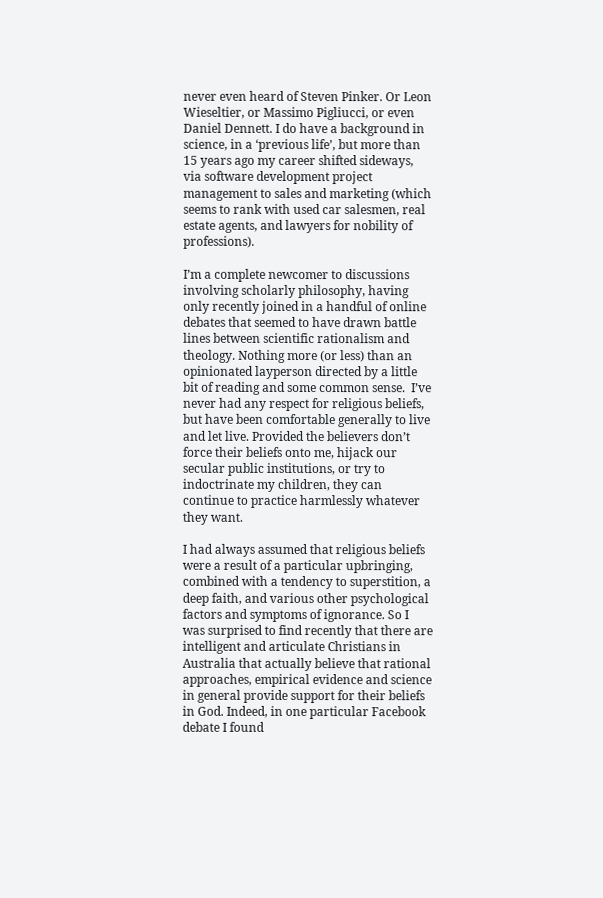never even heard of Steven Pinker. Or Leon Wieseltier, or Massimo Pigliucci, or even Daniel Dennett. I do have a background in science, in a ‘previous life’, but more than 15 years ago my career shifted sideways, via software development project management to sales and marketing (which seems to rank with used car salesmen, real estate agents, and lawyers for nobility of professions).

I’m a complete newcomer to discussions involving scholarly philosophy, having only recently joined in a handful of online debates that seemed to have drawn battle lines between scientific rationalism and theology. Nothing more (or less) than an opinionated layperson directed by a little bit of reading and some common sense.  I’ve never had any respect for religious beliefs, but have been comfortable generally to live and let live. Provided the believers don’t force their beliefs onto me, hijack our secular public institutions, or try to indoctrinate my children, they can continue to practice harmlessly whatever they want.

I had always assumed that religious beliefs were a result of a particular upbringing, combined with a tendency to superstition, a deep faith, and various other psychological factors and symptoms of ignorance. So I was surprised to find recently that there are intelligent and articulate Christians in Australia that actually believe that rational approaches, empirical evidence and science in general provide support for their beliefs in God. Indeed, in one particular Facebook debate I found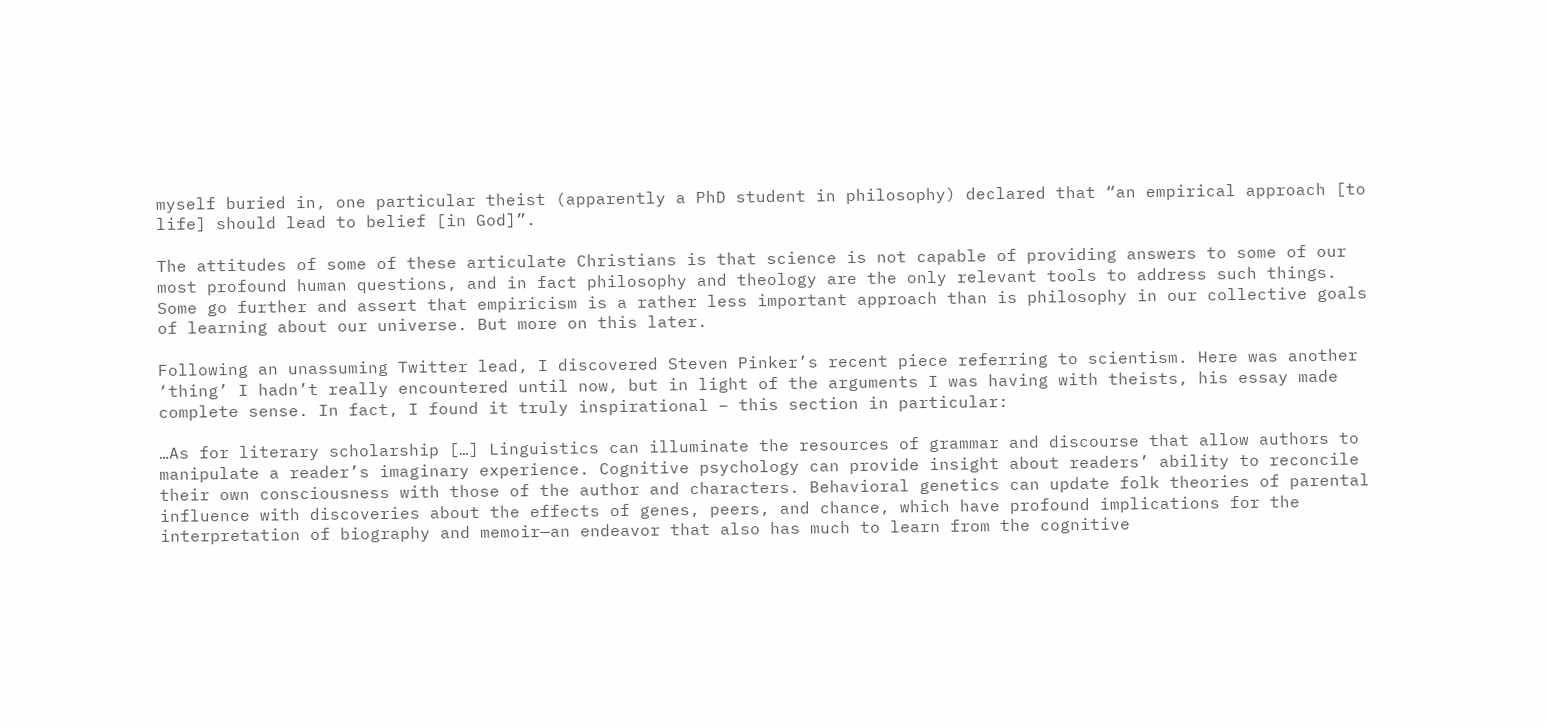myself buried in, one particular theist (apparently a PhD student in philosophy) declared that “an empirical approach [to life] should lead to belief [in God]”.

The attitudes of some of these articulate Christians is that science is not capable of providing answers to some of our most profound human questions, and in fact philosophy and theology are the only relevant tools to address such things. Some go further and assert that empiricism is a rather less important approach than is philosophy in our collective goals of learning about our universe. But more on this later.

Following an unassuming Twitter lead, I discovered Steven Pinker’s recent piece referring to scientism. Here was another ‘thing’ I hadn’t really encountered until now, but in light of the arguments I was having with theists, his essay made complete sense. In fact, I found it truly inspirational – this section in particular:

…As for literary scholarship […] Linguistics can illuminate the resources of grammar and discourse that allow authors to manipulate a reader’s imaginary experience. Cognitive psychology can provide insight about readers’ ability to reconcile their own consciousness with those of the author and characters. Behavioral genetics can update folk theories of parental influence with discoveries about the effects of genes, peers, and chance, which have profound implications for the interpretation of biography and memoir—an endeavor that also has much to learn from the cognitive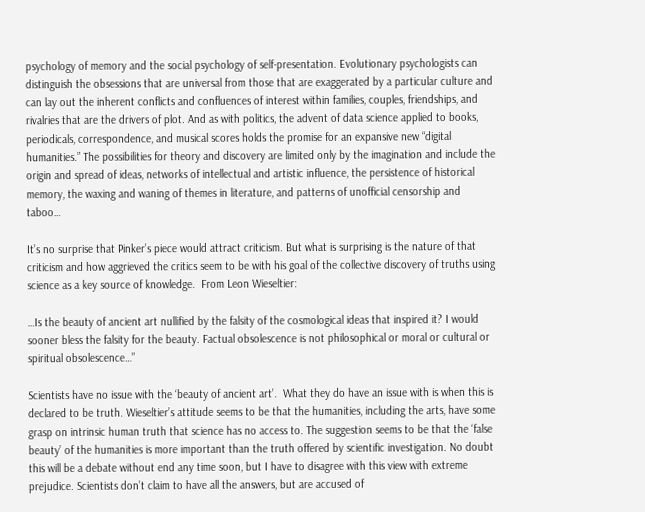psychology of memory and the social psychology of self-presentation. Evolutionary psychologists can distinguish the obsessions that are universal from those that are exaggerated by a particular culture and can lay out the inherent conflicts and confluences of interest within families, couples, friendships, and rivalries that are the drivers of plot. And as with politics, the advent of data science applied to books, periodicals, correspondence, and musical scores holds the promise for an expansive new “digital humanities.” The possibilities for theory and discovery are limited only by the imagination and include the origin and spread of ideas, networks of intellectual and artistic influence, the persistence of historical memory, the waxing and waning of themes in literature, and patterns of unofficial censorship and taboo…

It’s no surprise that Pinker’s piece would attract criticism. But what is surprising is the nature of that criticism and how aggrieved the critics seem to be with his goal of the collective discovery of truths using science as a key source of knowledge.  From Leon Wieseltier:

…Is the beauty of ancient art nullified by the falsity of the cosmological ideas that inspired it? I would sooner bless the falsity for the beauty. Factual obsolescence is not philosophical or moral or cultural or spiritual obsolescence…”

Scientists have no issue with the ‘beauty of ancient art’.  What they do have an issue with is when this is declared to be truth. Wieseltier’s attitude seems to be that the humanities, including the arts, have some grasp on intrinsic human truth that science has no access to. The suggestion seems to be that the ‘false beauty’ of the humanities is more important than the truth offered by scientific investigation. No doubt this will be a debate without end any time soon, but I have to disagree with this view with extreme prejudice. Scientists don’t claim to have all the answers, but are accused of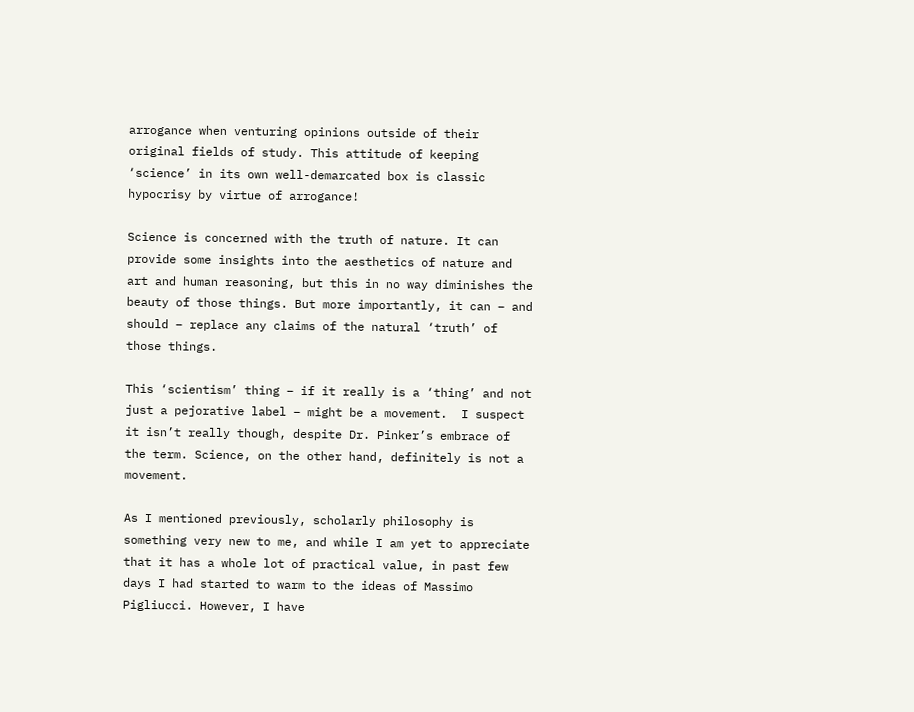arrogance when venturing opinions outside of their original fields of study. This attitude of keeping ‘science’ in its own well-demarcated box is classic hypocrisy by virtue of arrogance!

Science is concerned with the truth of nature. It can provide some insights into the aesthetics of nature and art and human reasoning, but this in no way diminishes the beauty of those things. But more importantly, it can – and should – replace any claims of the natural ‘truth’ of those things.

This ‘scientism’ thing – if it really is a ‘thing’ and not just a pejorative label – might be a movement.  I suspect it isn’t really though, despite Dr. Pinker’s embrace of the term. Science, on the other hand, definitely is not a movement.

As I mentioned previously, scholarly philosophy is something very new to me, and while I am yet to appreciate that it has a whole lot of practical value, in past few days I had started to warm to the ideas of Massimo Pigliucci. However, I have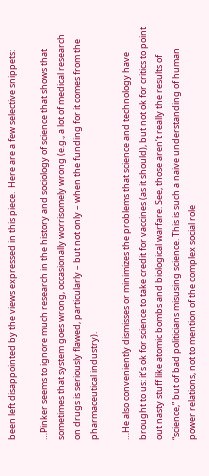been left disappointed by the views expressed in this piece.  Here are a few selective snippets:

…Pinker seems to ignore much research in the history and sociology of science that shows that sometimes that system goes wrong, occasionally worrisomely wrong (e.g., a lot of medical research on drugs is seriously flawed, particularly – but not only – when the funding for it comes from the pharmaceutical industry).

…He also conveniently dismisses or minimizes the problems that science and technology have brought to us: it’s ok for science to take credit for vaccines (as it should), but not ok for critics to point out nasty stuff like atomic bombs and biological warfare. See, those aren’t really the results of “science,” but of bad politicians misusing science. This is such a naive understanding of human power relations, not to mention of the complex social role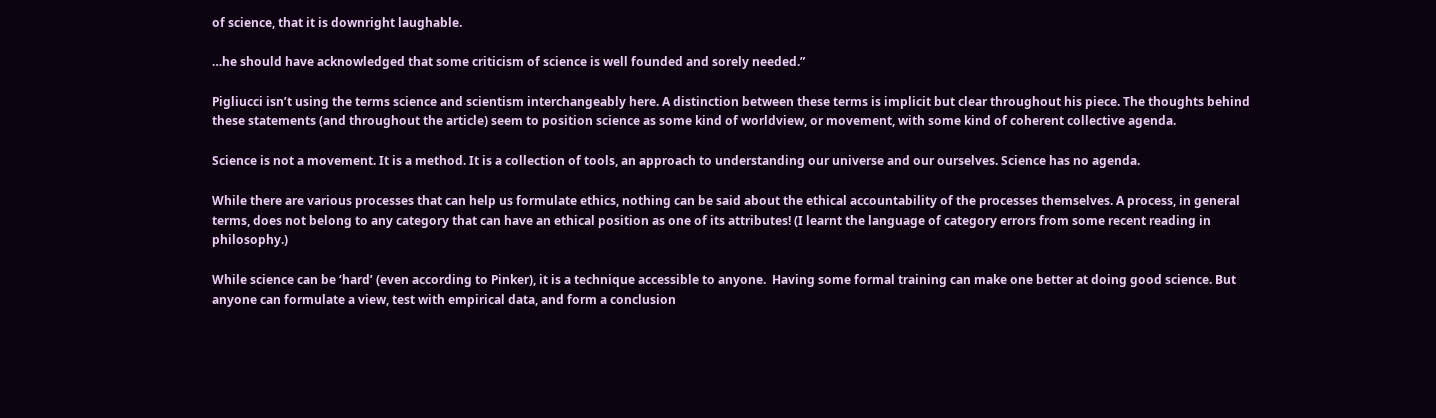of science, that it is downright laughable.

…he should have acknowledged that some criticism of science is well founded and sorely needed.”

Pigliucci isn’t using the terms science and scientism interchangeably here. A distinction between these terms is implicit but clear throughout his piece. The thoughts behind these statements (and throughout the article) seem to position science as some kind of worldview, or movement, with some kind of coherent collective agenda.

Science is not a movement. It is a method. It is a collection of tools, an approach to understanding our universe and our ourselves. Science has no agenda.

While there are various processes that can help us formulate ethics, nothing can be said about the ethical accountability of the processes themselves. A process, in general terms, does not belong to any category that can have an ethical position as one of its attributes! (I learnt the language of category errors from some recent reading in philosophy.)

While science can be ‘hard’ (even according to Pinker), it is a technique accessible to anyone.  Having some formal training can make one better at doing good science. But anyone can formulate a view, test with empirical data, and form a conclusion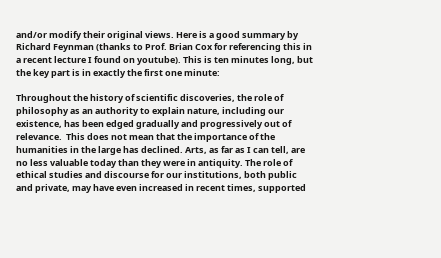and/or modify their original views. Here is a good summary by Richard Feynman (thanks to Prof. Brian Cox for referencing this in a recent lecture I found on youtube). This is ten minutes long, but the key part is in exactly the first one minute:

Throughout the history of scientific discoveries, the role of philosophy as an authority to explain nature, including our existence, has been edged gradually and progressively out of relevance.  This does not mean that the importance of the humanities in the large has declined. Arts, as far as I can tell, are no less valuable today than they were in antiquity. The role of ethical studies and discourse for our institutions, both public and private, may have even increased in recent times, supported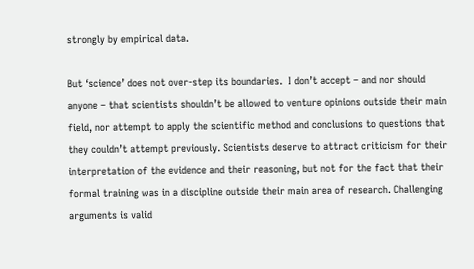strongly by empirical data.

But ‘science’ does not over-step its boundaries.  I don’t accept – and nor should anyone – that scientists shouldn’t be allowed to venture opinions outside their main field, nor attempt to apply the scientific method and conclusions to questions that they couldn’t attempt previously. Scientists deserve to attract criticism for their interpretation of the evidence and their reasoning, but not for the fact that their formal training was in a discipline outside their main area of research. Challenging arguments is valid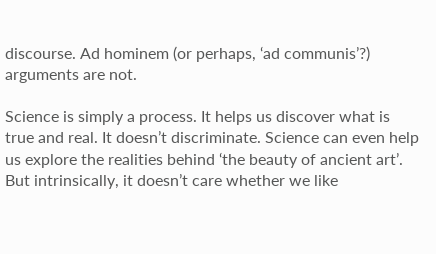discourse. Ad hominem (or perhaps, ‘ad communis’?) arguments are not.

Science is simply a process. It helps us discover what is true and real. It doesn’t discriminate. Science can even help us explore the realities behind ‘the beauty of ancient art’. But intrinsically, it doesn’t care whether we like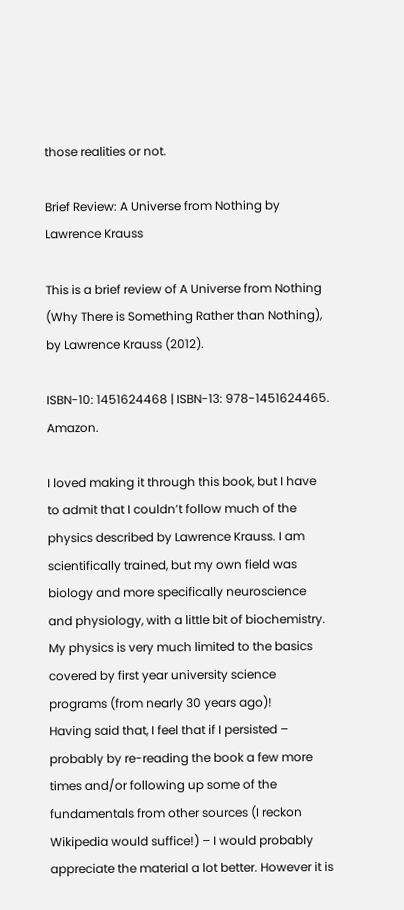those realities or not.

Brief Review: A Universe from Nothing by Lawrence Krauss

This is a brief review of A Universe from Nothing (Why There is Something Rather than Nothing), by Lawrence Krauss (2012).

ISBN-10: 1451624468 | ISBN-13: 978-1451624465. Amazon.

I loved making it through this book, but I have to admit that I couldn’t follow much of the physics described by Lawrence Krauss. I am scientifically trained, but my own field was biology and more specifically neuroscience and physiology, with a little bit of biochemistry. My physics is very much limited to the basics covered by first year university science programs (from nearly 30 years ago)!
Having said that, I feel that if I persisted – probably by re-reading the book a few more times and/or following up some of the fundamentals from other sources (I reckon Wikipedia would suffice!) – I would probably appreciate the material a lot better. However it is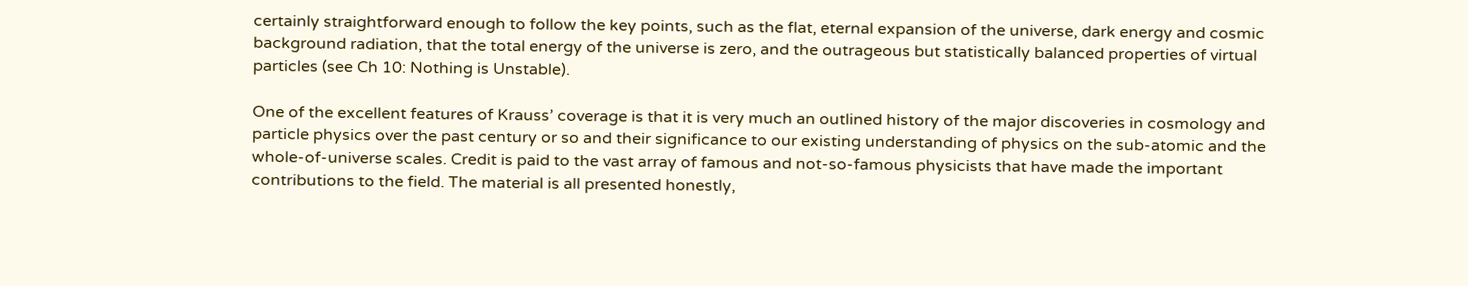certainly straightforward enough to follow the key points, such as the flat, eternal expansion of the universe, dark energy and cosmic background radiation, that the total energy of the universe is zero, and the outrageous but statistically balanced properties of virtual particles (see Ch 10: Nothing is Unstable).

One of the excellent features of Krauss’ coverage is that it is very much an outlined history of the major discoveries in cosmology and particle physics over the past century or so and their significance to our existing understanding of physics on the sub-atomic and the whole-of-universe scales. Credit is paid to the vast array of famous and not-so-famous physicists that have made the important contributions to the field. The material is all presented honestly,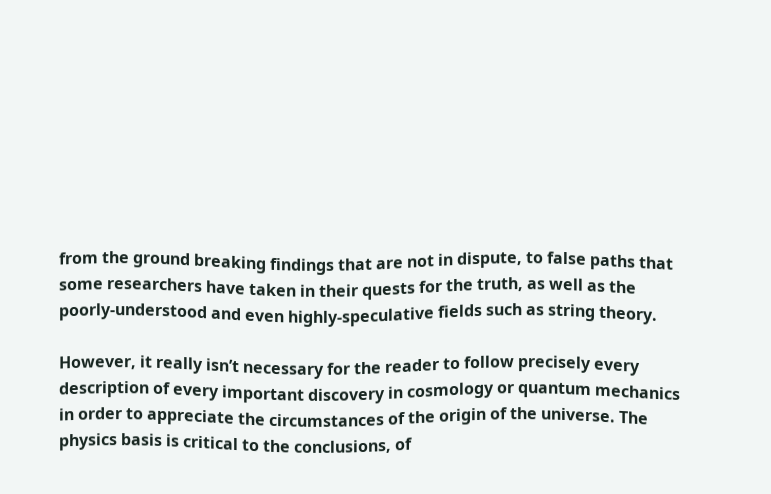from the ground breaking findings that are not in dispute, to false paths that some researchers have taken in their quests for the truth, as well as the poorly-understood and even highly-speculative fields such as string theory.

However, it really isn’t necessary for the reader to follow precisely every description of every important discovery in cosmology or quantum mechanics in order to appreciate the circumstances of the origin of the universe. The physics basis is critical to the conclusions, of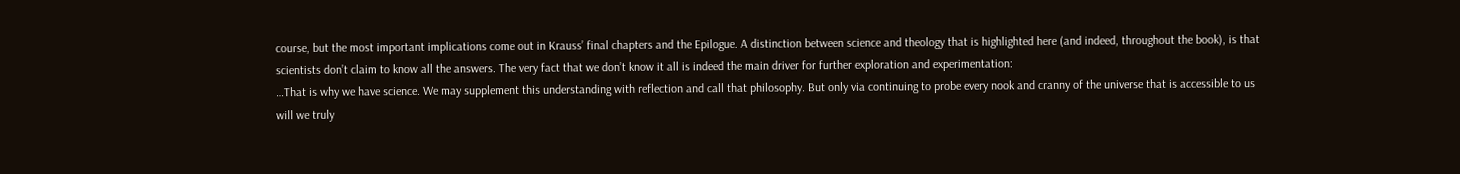course, but the most important implications come out in Krauss’ final chapters and the Epilogue. A distinction between science and theology that is highlighted here (and indeed, throughout the book), is that scientists don’t claim to know all the answers. The very fact that we don’t know it all is indeed the main driver for further exploration and experimentation:
…That is why we have science. We may supplement this understanding with reflection and call that philosophy. But only via continuing to probe every nook and cranny of the universe that is accessible to us will we truly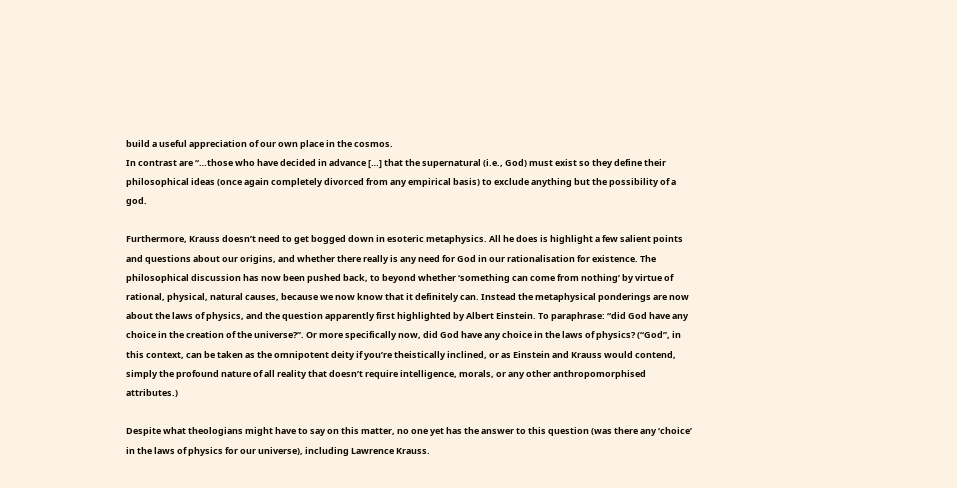build a useful appreciation of our own place in the cosmos.
In contrast are “…those who have decided in advance […] that the supernatural (i.e., God) must exist so they define their philosophical ideas (once again completely divorced from any empirical basis) to exclude anything but the possibility of a god.

Furthermore, Krauss doesn’t need to get bogged down in esoteric metaphysics. All he does is highlight a few salient points and questions about our origins, and whether there really is any need for God in our rationalisation for existence. The philosophical discussion has now been pushed back, to beyond whether ‘something can come from nothing’ by virtue of rational, physical, natural causes, because we now know that it definitely can. Instead the metaphysical ponderings are now about the laws of physics, and the question apparently first highlighted by Albert Einstein. To paraphrase: “did God have any choice in the creation of the universe?”. Or more specifically now, did God have any choice in the laws of physics? (“God”, in this context, can be taken as the omnipotent deity if you’re theistically inclined, or as Einstein and Krauss would contend, simply the profound nature of all reality that doesn’t require intelligence, morals, or any other anthropomorphised attributes.)

Despite what theologians might have to say on this matter, no one yet has the answer to this question (was there any ‘choice’ in the laws of physics for our universe), including Lawrence Krauss.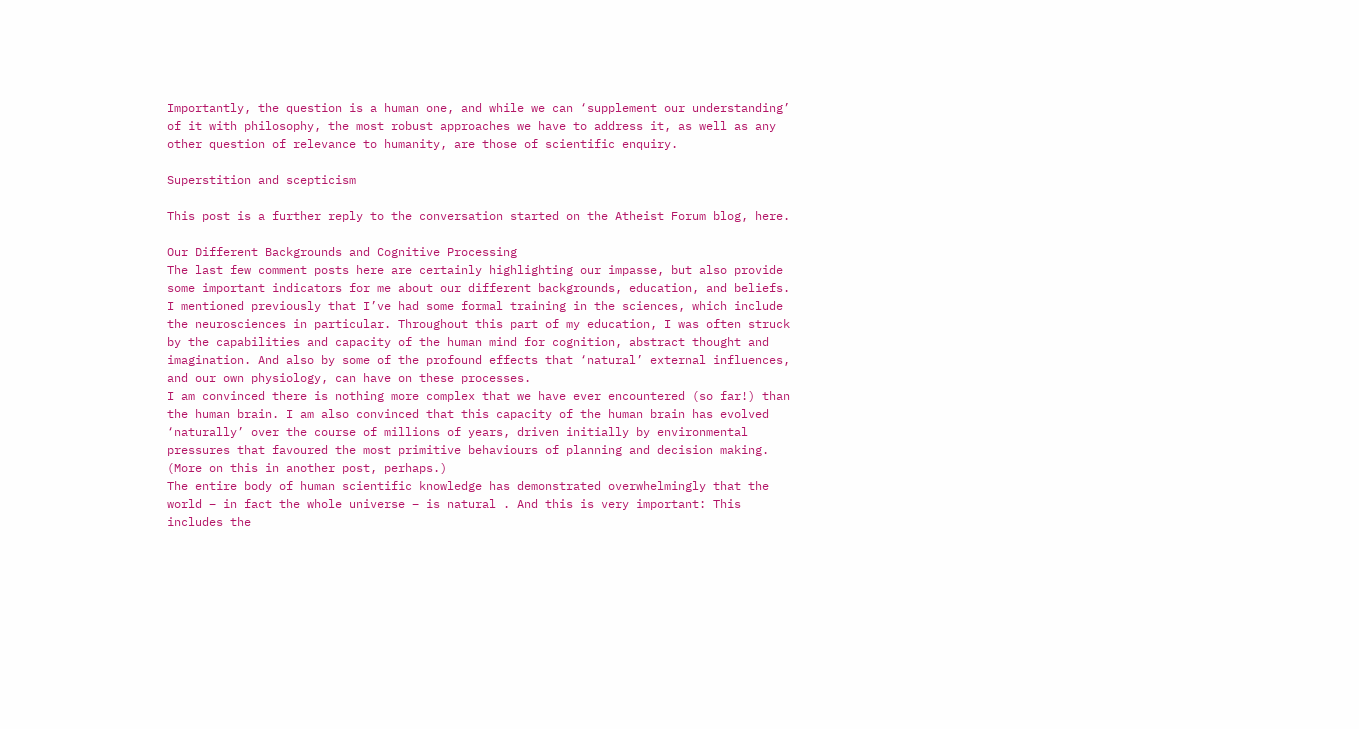Importantly, the question is a human one, and while we can ‘supplement our understanding’ of it with philosophy, the most robust approaches we have to address it, as well as any other question of relevance to humanity, are those of scientific enquiry.

Superstition and scepticism

This post is a further reply to the conversation started on the Atheist Forum blog, here.

Our Different Backgrounds and Cognitive Processing
The last few comment posts here are certainly highlighting our impasse, but also provide some important indicators for me about our different backgrounds, education, and beliefs.
I mentioned previously that I’ve had some formal training in the sciences, which include the neurosciences in particular. Throughout this part of my education, I was often struck by the capabilities and capacity of the human mind for cognition, abstract thought and imagination. And also by some of the profound effects that ‘natural’ external influences, and our own physiology, can have on these processes.
I am convinced there is nothing more complex that we have ever encountered (so far!) than the human brain. I am also convinced that this capacity of the human brain has evolved ‘naturally’ over the course of millions of years, driven initially by environmental pressures that favoured the most primitive behaviours of planning and decision making. (More on this in another post, perhaps.)
The entire body of human scientific knowledge has demonstrated overwhelmingly that the world – in fact the whole universe – is natural . And this is very important: This includes the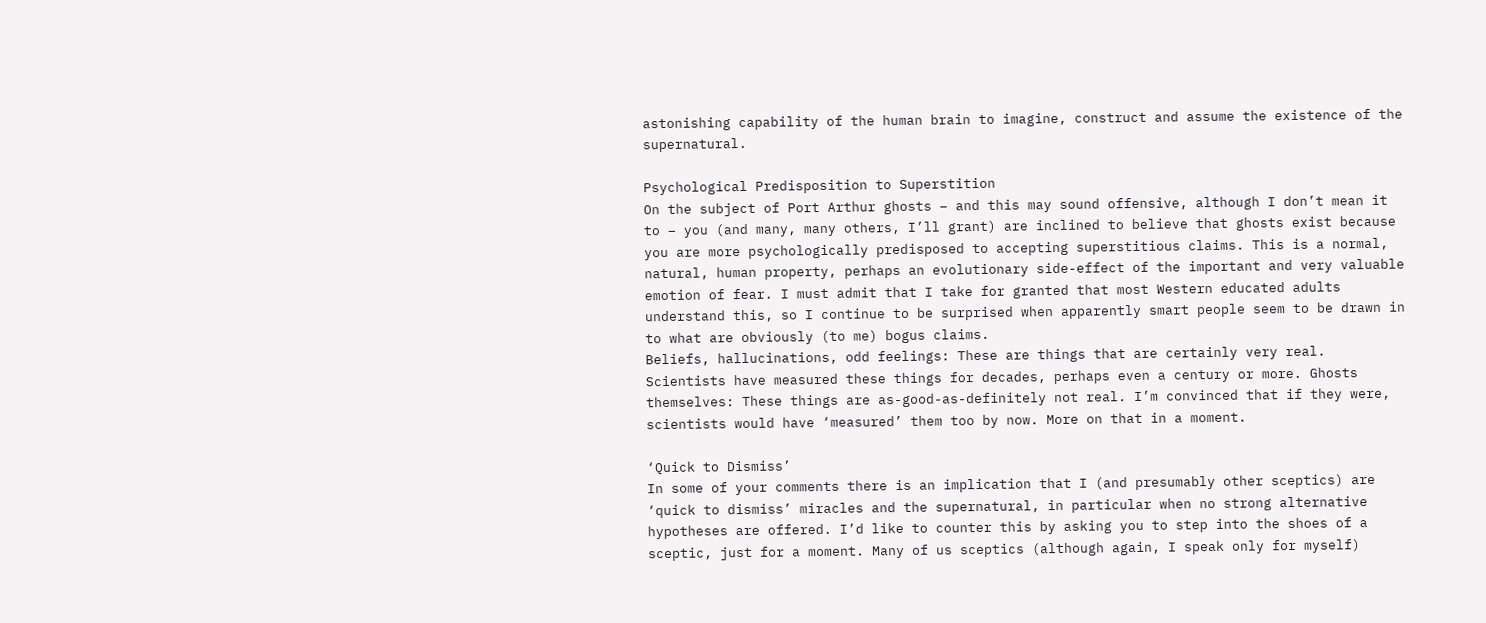astonishing capability of the human brain to imagine, construct and assume the existence of the supernatural.

Psychological Predisposition to Superstition
On the subject of Port Arthur ghosts – and this may sound offensive, although I don’t mean it to – you (and many, many others, I’ll grant) are inclined to believe that ghosts exist because you are more psychologically predisposed to accepting superstitious claims. This is a normal, natural, human property, perhaps an evolutionary side-effect of the important and very valuable emotion of fear. I must admit that I take for granted that most Western educated adults understand this, so I continue to be surprised when apparently smart people seem to be drawn in to what are obviously (to me) bogus claims.
Beliefs, hallucinations, odd feelings: These are things that are certainly very real. Scientists have measured these things for decades, perhaps even a century or more. Ghosts themselves: These things are as-good-as-definitely not real. I’m convinced that if they were, scientists would have ‘measured’ them too by now. More on that in a moment.

‘Quick to Dismiss’
In some of your comments there is an implication that I (and presumably other sceptics) are ‘quick to dismiss’ miracles and the supernatural, in particular when no strong alternative hypotheses are offered. I’d like to counter this by asking you to step into the shoes of a sceptic, just for a moment. Many of us sceptics (although again, I speak only for myself)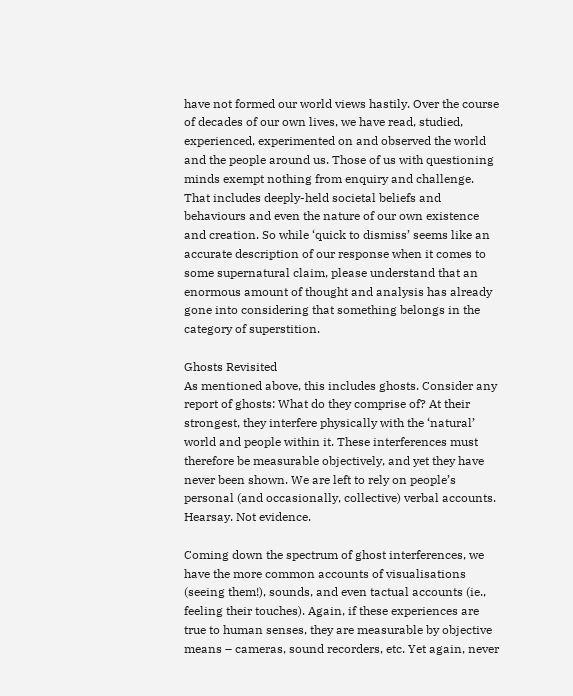have not formed our world views hastily. Over the course of decades of our own lives, we have read, studied, experienced, experimented on and observed the world and the people around us. Those of us with questioning minds exempt nothing from enquiry and challenge. That includes deeply-held societal beliefs and behaviours and even the nature of our own existence and creation. So while ‘quick to dismiss’ seems like an accurate description of our response when it comes to some supernatural claim, please understand that an enormous amount of thought and analysis has already gone into considering that something belongs in the category of superstition.

Ghosts Revisited
As mentioned above, this includes ghosts. Consider any report of ghosts: What do they comprise of? At their strongest, they interfere physically with the ‘natural’ world and people within it. These interferences must therefore be measurable objectively, and yet they have never been shown. We are left to rely on people’s personal (and occasionally, collective) verbal accounts. Hearsay. Not evidence.

Coming down the spectrum of ghost interferences, we have the more common accounts of visualisations (seeing them!), sounds, and even tactual accounts (ie., feeling their touches). Again, if these experiences are true to human senses, they are measurable by objective means – cameras, sound recorders, etc. Yet again, never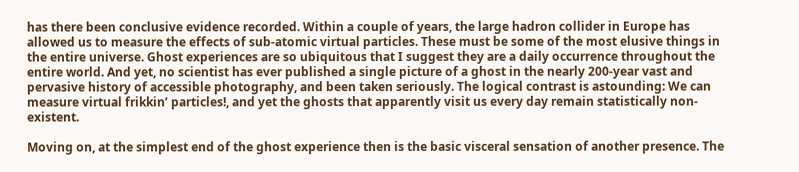has there been conclusive evidence recorded. Within a couple of years, the large hadron collider in Europe has allowed us to measure the effects of sub-atomic virtual particles. These must be some of the most elusive things in the entire universe. Ghost experiences are so ubiquitous that I suggest they are a daily occurrence throughout the entire world. And yet, no scientist has ever published a single picture of a ghost in the nearly 200-year vast and pervasive history of accessible photography, and been taken seriously. The logical contrast is astounding: We can measure virtual frikkin’ particles!, and yet the ghosts that apparently visit us every day remain statistically non-existent.

Moving on, at the simplest end of the ghost experience then is the basic visceral sensation of another presence. The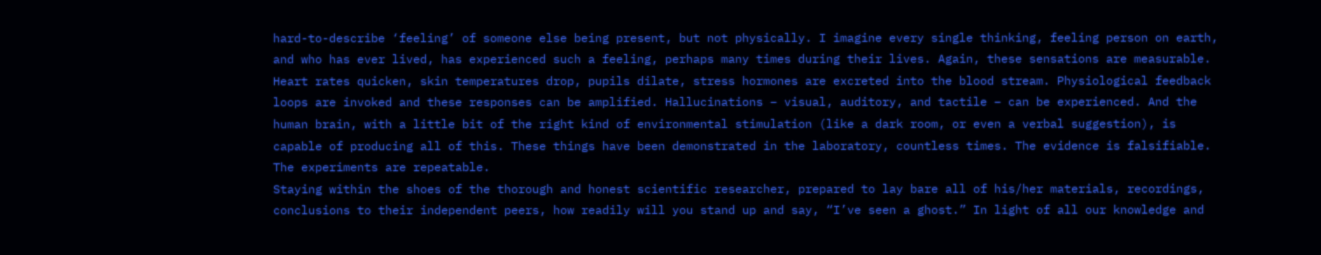hard-to-describe ‘feeling’ of someone else being present, but not physically. I imagine every single thinking, feeling person on earth, and who has ever lived, has experienced such a feeling, perhaps many times during their lives. Again, these sensations are measurable. Heart rates quicken, skin temperatures drop, pupils dilate, stress hormones are excreted into the blood stream. Physiological feedback loops are invoked and these responses can be amplified. Hallucinations – visual, auditory, and tactile – can be experienced. And the human brain, with a little bit of the right kind of environmental stimulation (like a dark room, or even a verbal suggestion), is capable of producing all of this. These things have been demonstrated in the laboratory, countless times. The evidence is falsifiable. The experiments are repeatable.
Staying within the shoes of the thorough and honest scientific researcher, prepared to lay bare all of his/her materials, recordings, conclusions to their independent peers, how readily will you stand up and say, “I’ve seen a ghost.” In light of all our knowledge and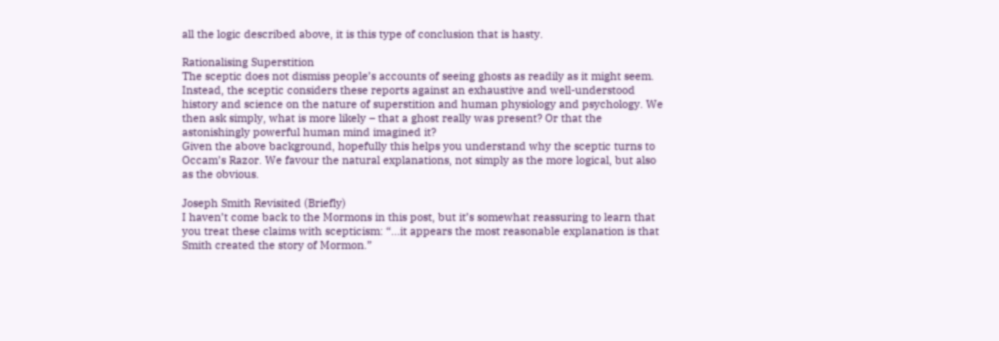all the logic described above, it is this type of conclusion that is hasty.

Rationalising Superstition
The sceptic does not dismiss people’s accounts of seeing ghosts as readily as it might seem. Instead, the sceptic considers these reports against an exhaustive and well-understood history and science on the nature of superstition and human physiology and psychology. We then ask simply, what is more likely – that a ghost really was present? Or that the astonishingly powerful human mind imagined it?
Given the above background, hopefully this helps you understand why the sceptic turns to Occam’s Razor. We favour the natural explanations, not simply as the more logical, but also as the obvious.

Joseph Smith Revisited (Briefly)
I haven’t come back to the Mormons in this post, but it’s somewhat reassuring to learn that you treat these claims with scepticism: “…it appears the most reasonable explanation is that Smith created the story of Mormon.”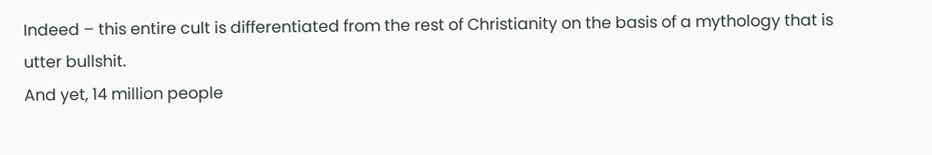Indeed – this entire cult is differentiated from the rest of Christianity on the basis of a mythology that is utter bullshit.
And yet, 14 million people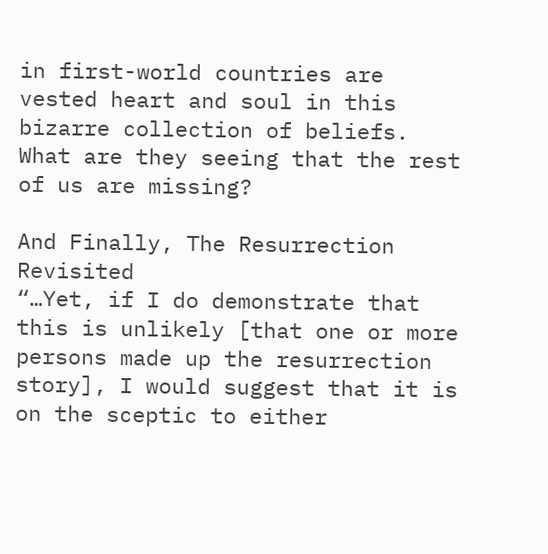in first-world countries are vested heart and soul in this bizarre collection of beliefs. What are they seeing that the rest of us are missing?

And Finally, The Resurrection Revisited
“…Yet, if I do demonstrate that this is unlikely [that one or more persons made up the resurrection story], I would suggest that it is on the sceptic to either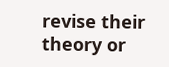revise their theory or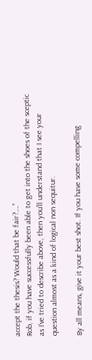accept the thesis? Would that be fair?….”
Rob, if you have successfully been able to get into the shoes of the sceptic as I’ve tried to describe above, then you’ll understand that I see your question almost as a kind of logical non sequitur.

By all means, give it your best shot. If you have some compelling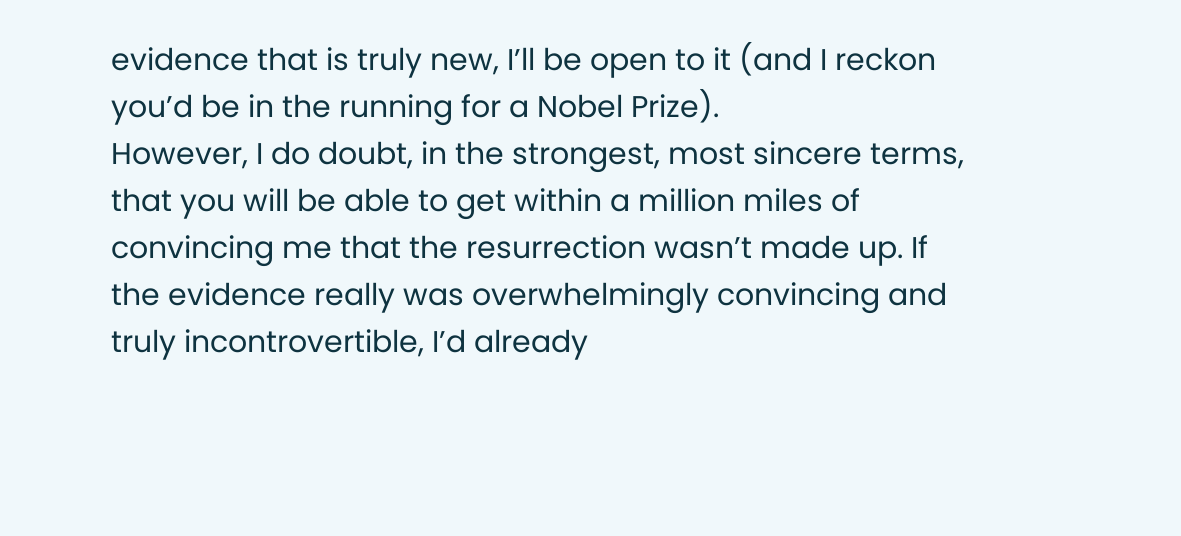evidence that is truly new, I’ll be open to it (and I reckon you’d be in the running for a Nobel Prize).
However, I do doubt, in the strongest, most sincere terms, that you will be able to get within a million miles of convincing me that the resurrection wasn’t made up. If the evidence really was overwhelmingly convincing and truly incontrovertible, I’d already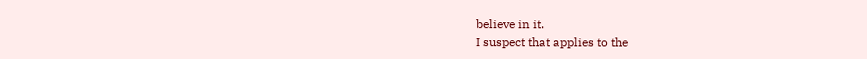believe in it.
I suspect that applies to the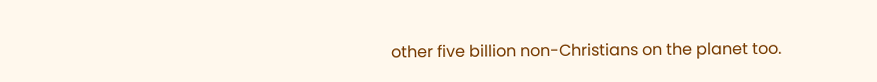other five billion non-Christians on the planet too.